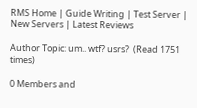RMS Home | Guide Writing | Test Server | New Servers | Latest Reviews

Author Topic: um.. wtf? usrs?  (Read 1751 times)

0 Members and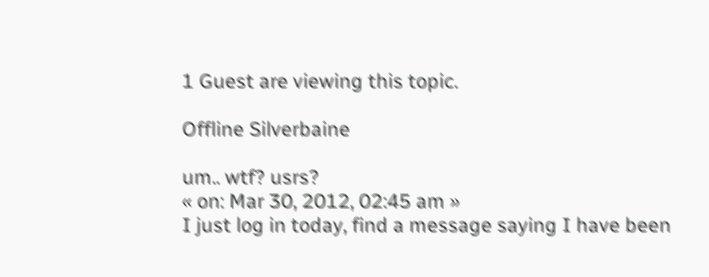1 Guest are viewing this topic.

Offline Silverbaine

um.. wtf? usrs?
« on: Mar 30, 2012, 02:45 am »
I just log in today, find a message saying I have been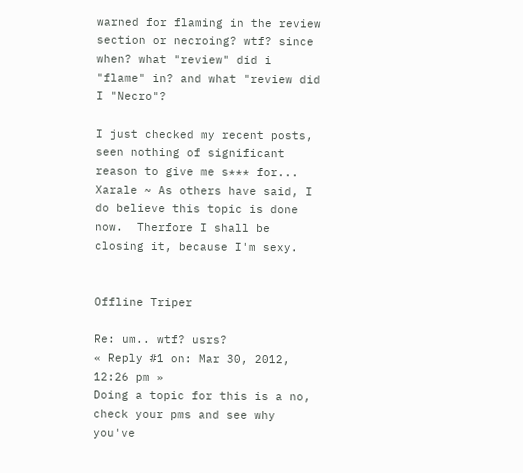warned for flaming in the review section or necroing? wtf? since when? what "review" did i "flame" in? and what "review did I "Necro"?

I just checked my recent posts, seen nothing of significant reason to give me s*** for...
Xarale ~ As others have said, I do believe this topic is done now.  Therfore I shall be closing it, because I'm sexy.


Offline Triper

Re: um.. wtf? usrs?
« Reply #1 on: Mar 30, 2012, 12:26 pm »
Doing a topic for this is a no, check your pms and see why you've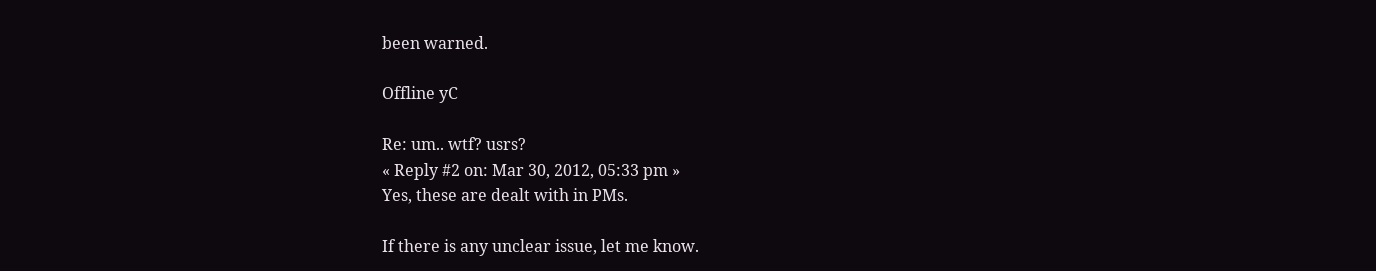been warned.

Offline yC

Re: um.. wtf? usrs?
« Reply #2 on: Mar 30, 2012, 05:33 pm »
Yes, these are dealt with in PMs.

If there is any unclear issue, let me know.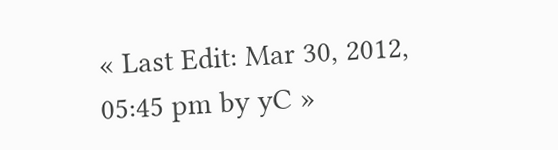« Last Edit: Mar 30, 2012, 05:45 pm by yC »